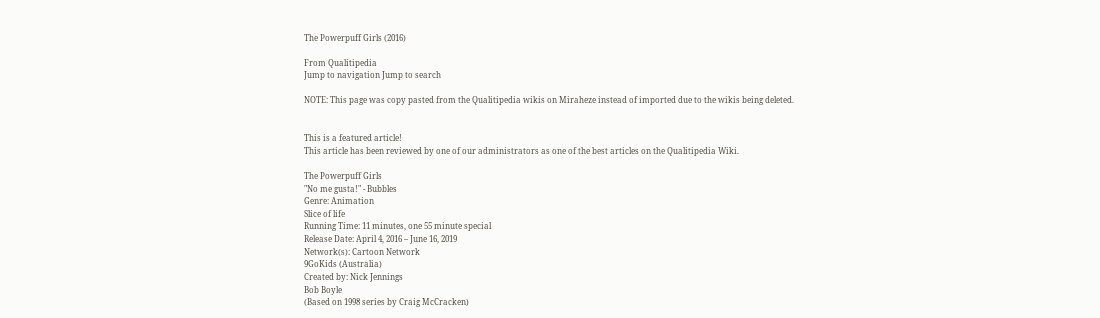The Powerpuff Girls (2016)

From Qualitipedia
Jump to navigation Jump to search

NOTE: This page was copy pasted from the Qualitipedia wikis on Miraheze instead of imported due to the wikis being deleted.


This is a featured article!
This article has been reviewed by one of our administrators as one of the best articles on the Qualitipedia Wiki.

The Powerpuff Girls
"No me gusta!" - Bubbles
Genre: Animation
Slice of life
Running Time: 11 minutes, one 55 minute special
Release Date: April 4, 2016 – June 16, 2019
Network(s): Cartoon Network
9GoKids (Australia)
Created by: Nick Jennings
Bob Boyle
(Based on 1998 series by Craig McCracken)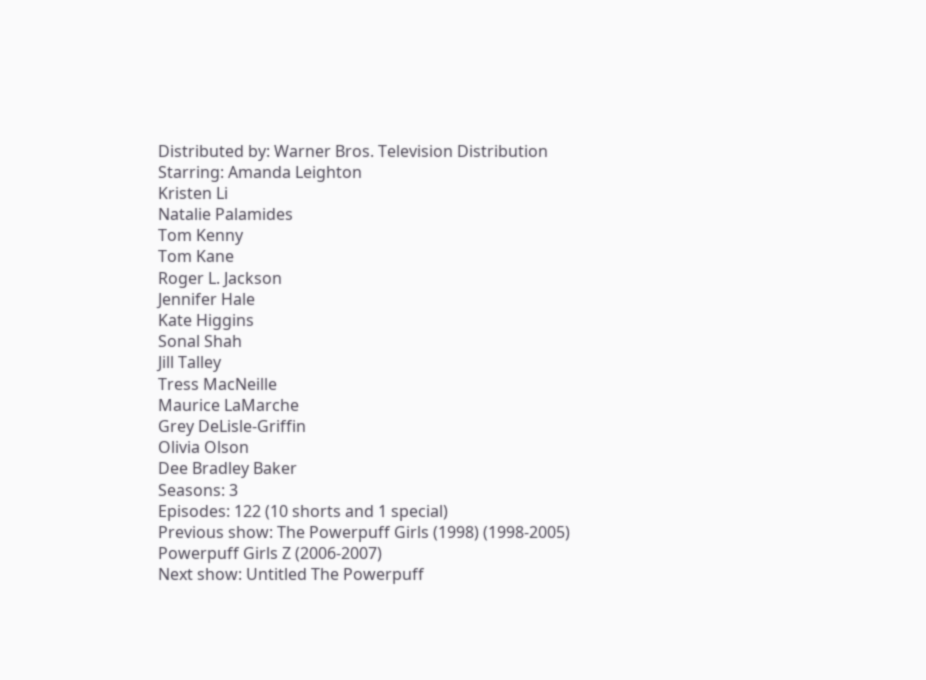Distributed by: Warner Bros. Television Distribution
Starring: Amanda Leighton
Kristen Li
Natalie Palamides
Tom Kenny
Tom Kane
Roger L. Jackson
Jennifer Hale
Kate Higgins
Sonal Shah
Jill Talley
Tress MacNeille
Maurice LaMarche
Grey DeLisle-Griffin
Olivia Olson
Dee Bradley Baker
Seasons: 3
Episodes: 122 (10 shorts and 1 special)
Previous show: The Powerpuff Girls (1998) (1998-2005)
Powerpuff Girls Z (2006-2007)
Next show: Untitled The Powerpuff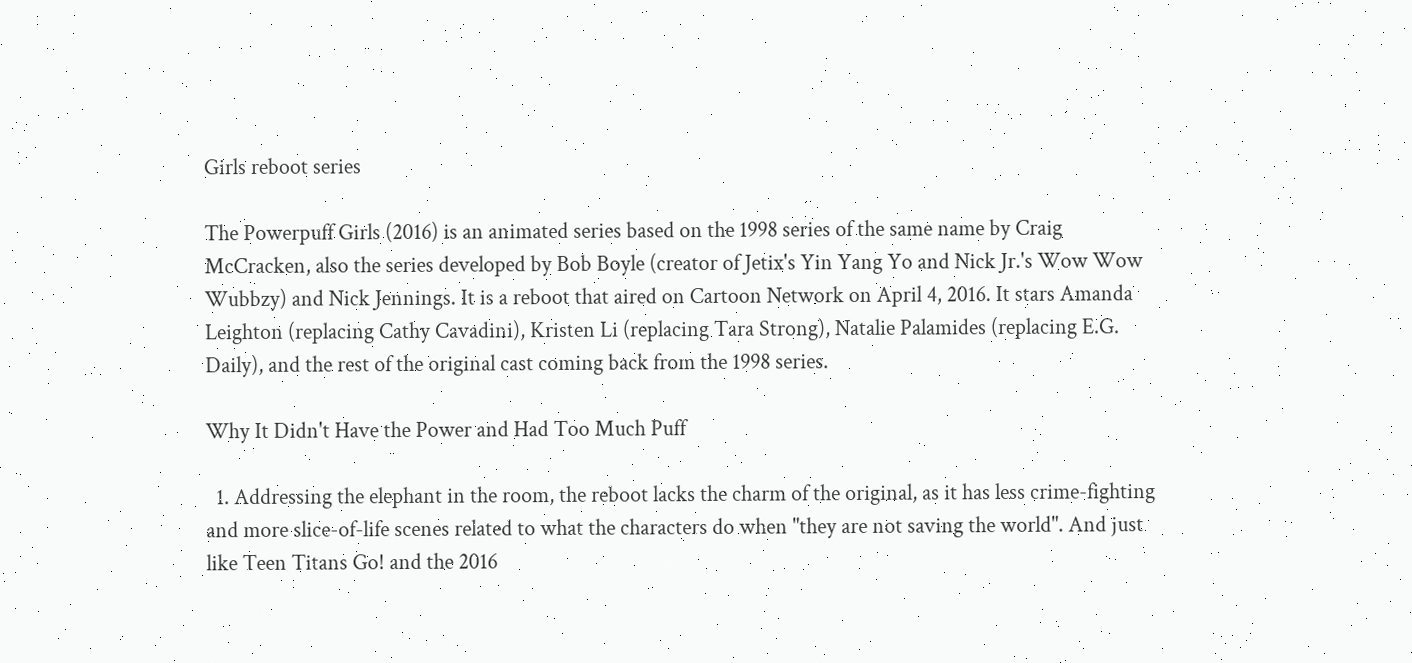Girls reboot series

The Powerpuff Girls (2016) is an animated series based on the 1998 series of the same name by Craig McCracken, also the series developed by Bob Boyle (creator of Jetix's Yin Yang Yo and Nick Jr.'s Wow Wow Wubbzy) and Nick Jennings. It is a reboot that aired on Cartoon Network on April 4, 2016. It stars Amanda Leighton (replacing Cathy Cavadini), Kristen Li (replacing Tara Strong), Natalie Palamides (replacing E.G. Daily), and the rest of the original cast coming back from the 1998 series.

Why It Didn't Have the Power and Had Too Much Puff

  1. Addressing the elephant in the room, the reboot lacks the charm of the original, as it has less crime-fighting and more slice-of-life scenes related to what the characters do when "they are not saving the world". And just like Teen Titans Go! and the 2016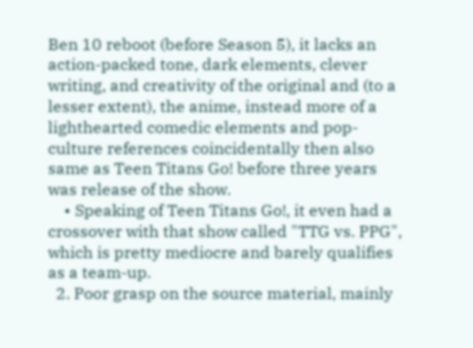Ben 10 reboot (before Season 5), it lacks an action-packed tone, dark elements, clever writing, and creativity of the original and (to a lesser extent), the anime, instead more of a lighthearted comedic elements and pop-culture references coincidentally then also same as Teen Titans Go! before three years was release of the show.
    • Speaking of Teen Titans Go!, it even had a crossover with that show called "TTG vs. PPG", which is pretty mediocre and barely qualifies as a team-up.
  2. Poor grasp on the source material, mainly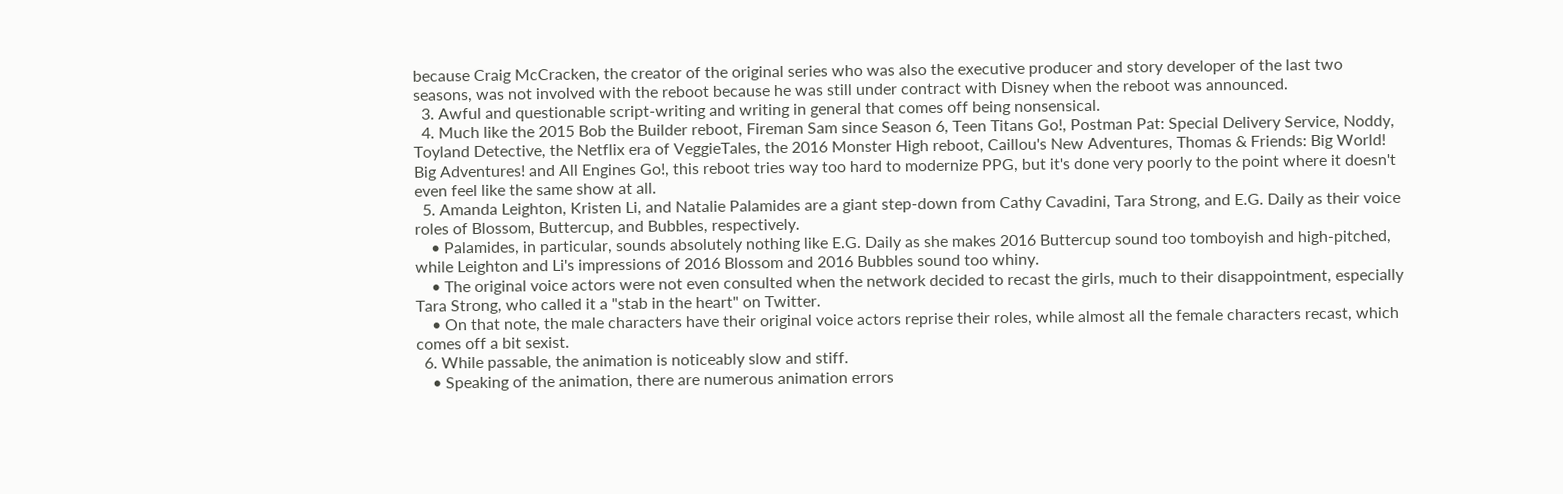because Craig McCracken, the creator of the original series who was also the executive producer and story developer of the last two seasons, was not involved with the reboot because he was still under contract with Disney when the reboot was announced.
  3. Awful and questionable script-writing and writing in general that comes off being nonsensical.
  4. Much like the 2015 Bob the Builder reboot, Fireman Sam since Season 6, Teen Titans Go!, Postman Pat: Special Delivery Service, Noddy, Toyland Detective, the Netflix era of VeggieTales, the 2016 Monster High reboot, Caillou's New Adventures, Thomas & Friends: Big World! Big Adventures! and All Engines Go!, this reboot tries way too hard to modernize PPG, but it's done very poorly to the point where it doesn't even feel like the same show at all.
  5. Amanda Leighton, Kristen Li, and Natalie Palamides are a giant step-down from Cathy Cavadini, Tara Strong, and E.G. Daily as their voice roles of Blossom, Buttercup, and Bubbles, respectively.
    • Palamides, in particular, sounds absolutely nothing like E.G. Daily as she makes 2016 Buttercup sound too tomboyish and high-pitched, while Leighton and Li's impressions of 2016 Blossom and 2016 Bubbles sound too whiny.
    • The original voice actors were not even consulted when the network decided to recast the girls, much to their disappointment, especially Tara Strong, who called it a "stab in the heart" on Twitter.
    • On that note, the male characters have their original voice actors reprise their roles, while almost all the female characters recast, which comes off a bit sexist.
  6. While passable, the animation is noticeably slow and stiff.
    • Speaking of the animation, there are numerous animation errors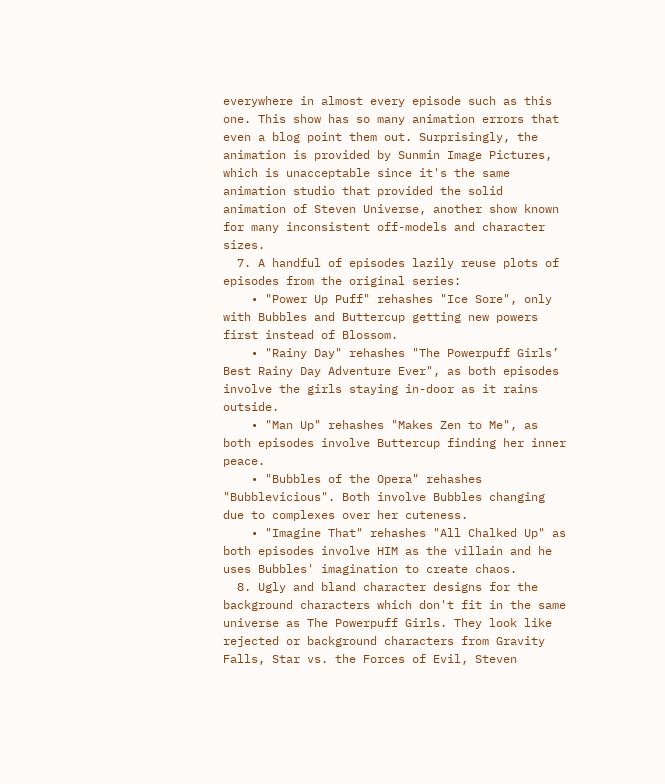everywhere in almost every episode such as this one. This show has so many animation errors that even a blog point them out. Surprisingly, the animation is provided by Sunmin Image Pictures, which is unacceptable since it's the same animation studio that provided the solid animation of Steven Universe, another show known for many inconsistent off-models and character sizes.
  7. A handful of episodes lazily reuse plots of episodes from the original series:
    • "Power Up Puff" rehashes "Ice Sore", only with Bubbles and Buttercup getting new powers first instead of Blossom.
    • "Rainy Day" rehashes "The Powerpuff Girls’ Best Rainy Day Adventure Ever", as both episodes involve the girls staying in-door as it rains outside.
    • "Man Up" rehashes "Makes Zen to Me", as both episodes involve Buttercup finding her inner peace.
    • "Bubbles of the Opera" rehashes "Bubblevicious". Both involve Bubbles changing due to complexes over her cuteness.
    • "Imagine That" rehashes "All Chalked Up" as both episodes involve HIM as the villain and he uses Bubbles' imagination to create chaos.
  8. Ugly and bland character designs for the background characters which don't fit in the same universe as The Powerpuff Girls. They look like rejected or background characters from Gravity Falls, Star vs. the Forces of Evil, Steven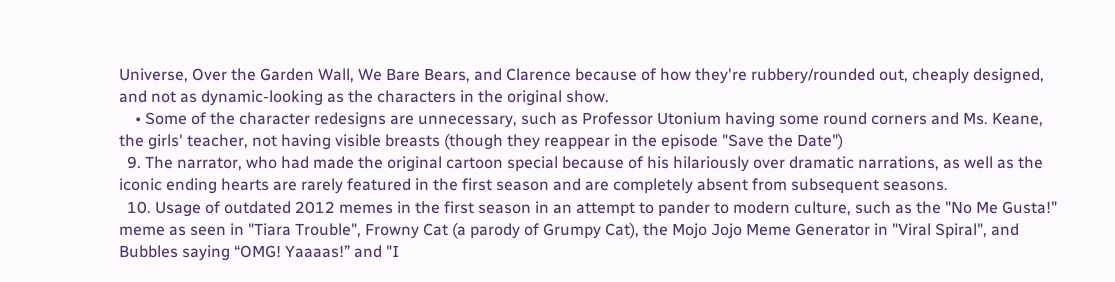Universe, Over the Garden Wall, We Bare Bears, and Clarence because of how they're rubbery/rounded out, cheaply designed, and not as dynamic-looking as the characters in the original show.
    • Some of the character redesigns are unnecessary, such as Professor Utonium having some round corners and Ms. Keane, the girls' teacher, not having visible breasts (though they reappear in the episode "Save the Date")
  9. The narrator, who had made the original cartoon special because of his hilariously over dramatic narrations, as well as the iconic ending hearts are rarely featured in the first season and are completely absent from subsequent seasons.
  10. Usage of outdated 2012 memes in the first season in an attempt to pander to modern culture, such as the "No Me Gusta!" meme as seen in "Tiara Trouble", Frowny Cat (a parody of Grumpy Cat), the Mojo Jojo Meme Generator in "Viral Spiral", and Bubbles saying “OMG! Yaaaas!” and "I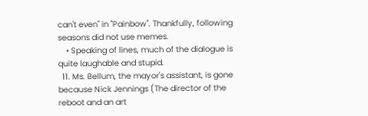can't even" in "Painbow". Thankfully, following seasons did not use memes.
    • Speaking of lines, much of the dialogue is quite laughable and stupid.
  11. Ms. Bellum, the mayor's assistant, is gone because Nick Jennings (The director of the reboot and an art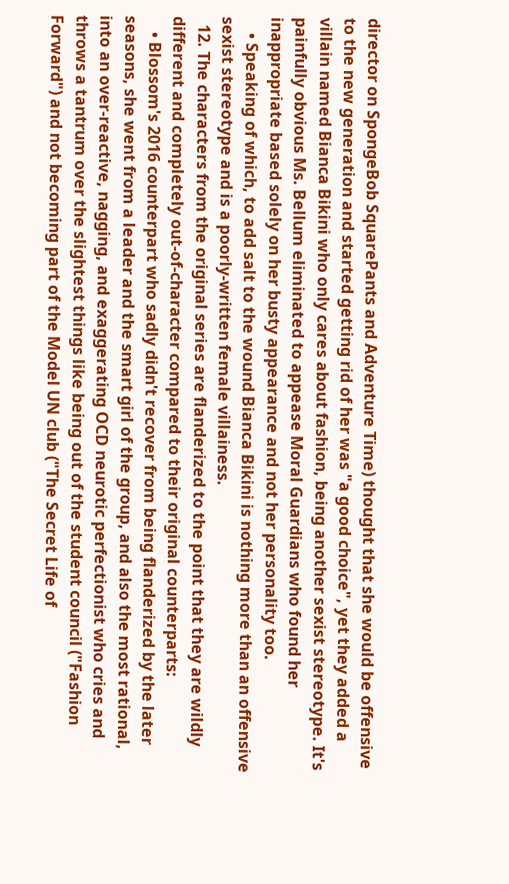director on SpongeBob SquarePants and Adventure Time) thought that she would be offensive to the new generation and started getting rid of her was "a good choice", yet they added a villain named Bianca Bikini who only cares about fashion, being another sexist stereotype. It's painfully obvious Ms. Bellum eliminated to appease Moral Guardians who found her inappropriate based solely on her busty appearance and not her personality too.
    • Speaking of which, to add salt to the wound Bianca Bikini is nothing more than an offensive sexist stereotype and is a poorly-written female villainess.
  12. The characters from the original series are flanderized to the point that they are wildly different and completely out-of-character compared to their original counterparts:
    • Blossom's 2016 counterpart who sadly didn't recover from being flanderized by the later seasons, she went from a leader and the smart girl of the group, and also the most rational, into an over-reactive, nagging, and exaggerating OCD neurotic perfectionist who cries and throws a tantrum over the slightest things like being out of the student council ("Fashion Forward") and not becoming part of the Model UN club ("The Secret Life of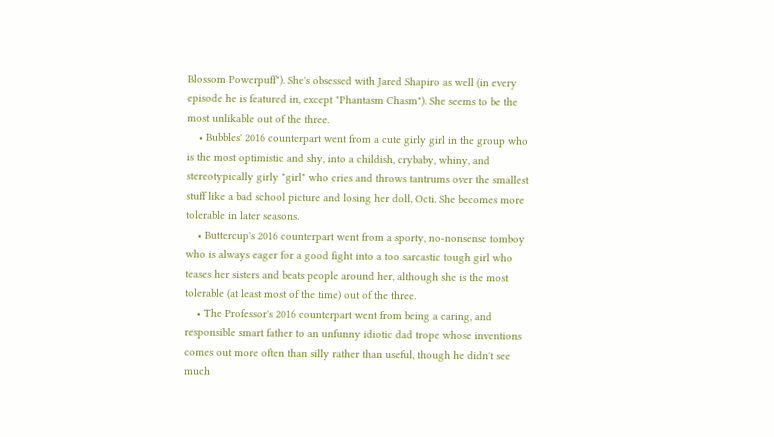Blossom Powerpuff"). She's obsessed with Jared Shapiro as well (in every episode he is featured in, except "Phantasm Chasm"). She seems to be the most unlikable out of the three.
    • Bubbles' 2016 counterpart went from a cute girly girl in the group who is the most optimistic and shy, into a childish, crybaby, whiny, and stereotypically girly "girl" who cries and throws tantrums over the smallest stuff like a bad school picture and losing her doll, Octi. She becomes more tolerable in later seasons.
    • Buttercup's 2016 counterpart went from a sporty, no-nonsense tomboy who is always eager for a good fight into a too sarcastic tough girl who teases her sisters and beats people around her, although she is the most tolerable (at least most of the time) out of the three.
    • The Professor's 2016 counterpart went from being a caring, and responsible smart father to an unfunny idiotic dad trope whose inventions comes out more often than silly rather than useful, though he didn't see much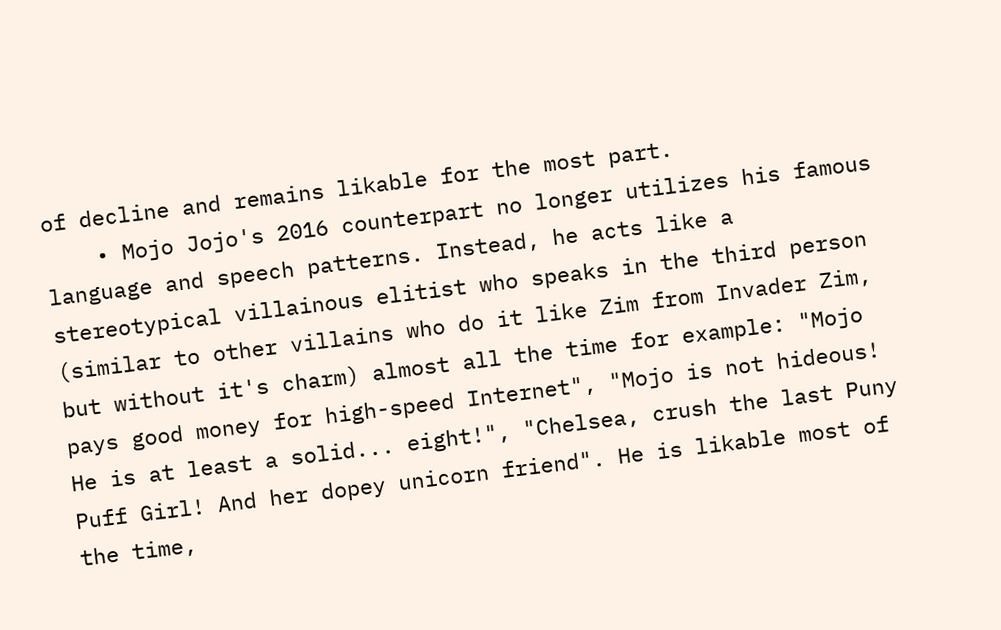of decline and remains likable for the most part.
    • Mojo Jojo's 2016 counterpart no longer utilizes his famous language and speech patterns. Instead, he acts like a stereotypical villainous elitist who speaks in the third person (similar to other villains who do it like Zim from Invader Zim, but without it's charm) almost all the time for example: "Mojo pays good money for high-speed Internet", "Mojo is not hideous! He is at least a solid... eight!", "Chelsea, crush the last Puny Puff Girl! And her dopey unicorn friend". He is likable most of the time,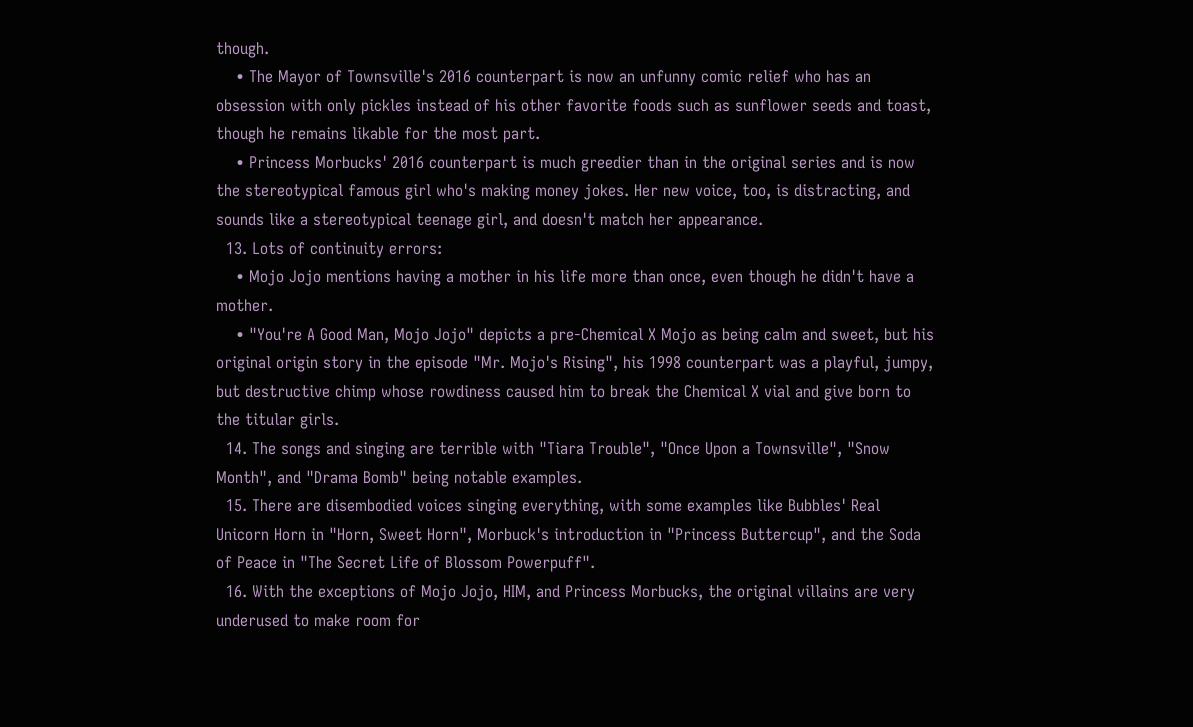though.
    • The Mayor of Townsville's 2016 counterpart is now an unfunny comic relief who has an obsession with only pickles instead of his other favorite foods such as sunflower seeds and toast, though he remains likable for the most part.
    • Princess Morbucks' 2016 counterpart is much greedier than in the original series and is now the stereotypical famous girl who's making money jokes. Her new voice, too, is distracting, and sounds like a stereotypical teenage girl, and doesn't match her appearance.
  13. Lots of continuity errors:
    • Mojo Jojo mentions having a mother in his life more than once, even though he didn't have a mother.
    • "You're A Good Man, Mojo Jojo" depicts a pre-Chemical X Mojo as being calm and sweet, but his original origin story in the episode "Mr. Mojo's Rising", his 1998 counterpart was a playful, jumpy, but destructive chimp whose rowdiness caused him to break the Chemical X vial and give born to the titular girls.
  14. The songs and singing are terrible with "Tiara Trouble", "Once Upon a Townsville", "Snow Month", and "Drama Bomb" being notable examples.
  15. There are disembodied voices singing everything, with some examples like Bubbles' Real Unicorn Horn in "Horn, Sweet Horn", Morbuck's introduction in "Princess Buttercup", and the Soda of Peace in "The Secret Life of Blossom Powerpuff".
  16. With the exceptions of Mojo Jojo, HIM, and Princess Morbucks, the original villains are very underused to make room for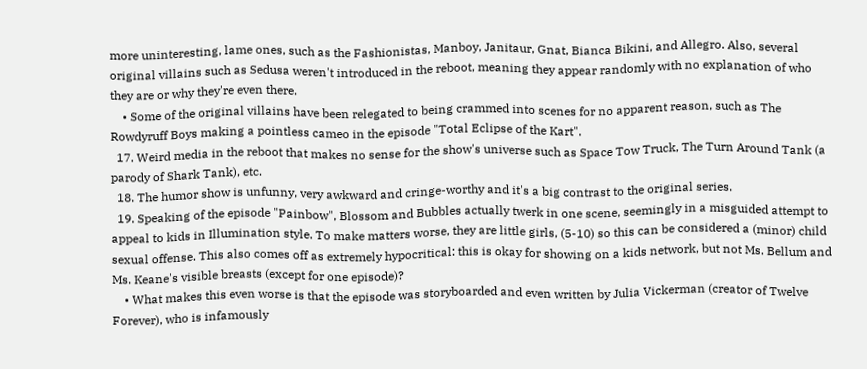more uninteresting, lame ones, such as the Fashionistas, Manboy, Janitaur, Gnat, Bianca Bikini, and Allegro. Also, several original villains such as Sedusa weren't introduced in the reboot, meaning they appear randomly with no explanation of who they are or why they're even there.
    • Some of the original villains have been relegated to being crammed into scenes for no apparent reason, such as The Rowdyruff Boys making a pointless cameo in the episode "Total Eclipse of the Kart".
  17. Weird media in the reboot that makes no sense for the show's universe such as Space Tow Truck, The Turn Around Tank (a parody of Shark Tank), etc.
  18. The humor show is unfunny, very awkward and cringe-worthy and it's a big contrast to the original series.
  19. Speaking of the episode "Painbow", Blossom and Bubbles actually twerk in one scene, seemingly in a misguided attempt to appeal to kids in Illumination style. To make matters worse, they are little girls, (5-10) so this can be considered a (minor) child sexual offense. This also comes off as extremely hypocritical: this is okay for showing on a kids network, but not Ms. Bellum and Ms. Keane's visible breasts (except for one episode)?
    • What makes this even worse is that the episode was storyboarded and even written by Julia Vickerman (creator of Twelve Forever), who is infamously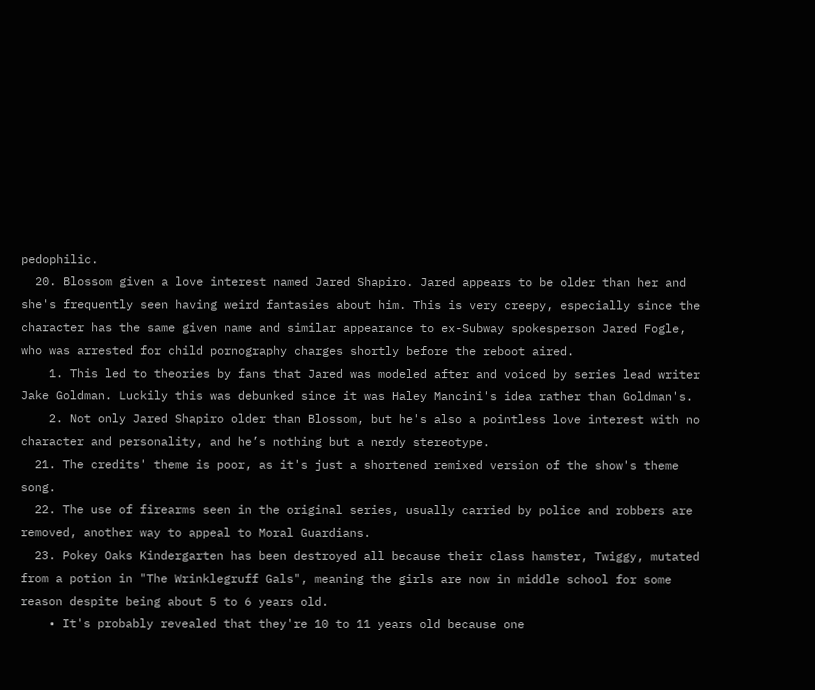pedophilic.
  20. Blossom given a love interest named Jared Shapiro. Jared appears to be older than her and she's frequently seen having weird fantasies about him. This is very creepy, especially since the character has the same given name and similar appearance to ex-Subway spokesperson Jared Fogle, who was arrested for child pornography charges shortly before the reboot aired.
    1. This led to theories by fans that Jared was modeled after and voiced by series lead writer Jake Goldman. Luckily this was debunked since it was Haley Mancini's idea rather than Goldman's.
    2. Not only Jared Shapiro older than Blossom, but he's also a pointless love interest with no character and personality, and he’s nothing but a nerdy stereotype.
  21. The credits' theme is poor, as it's just a shortened remixed version of the show's theme song.
  22. The use of firearms seen in the original series, usually carried by police and robbers are removed, another way to appeal to Moral Guardians.
  23. Pokey Oaks Kindergarten has been destroyed all because their class hamster, Twiggy, mutated from a potion in "The Wrinklegruff Gals", meaning the girls are now in middle school for some reason despite being about 5 to 6 years old.
    • It's probably revealed that they're 10 to 11 years old because one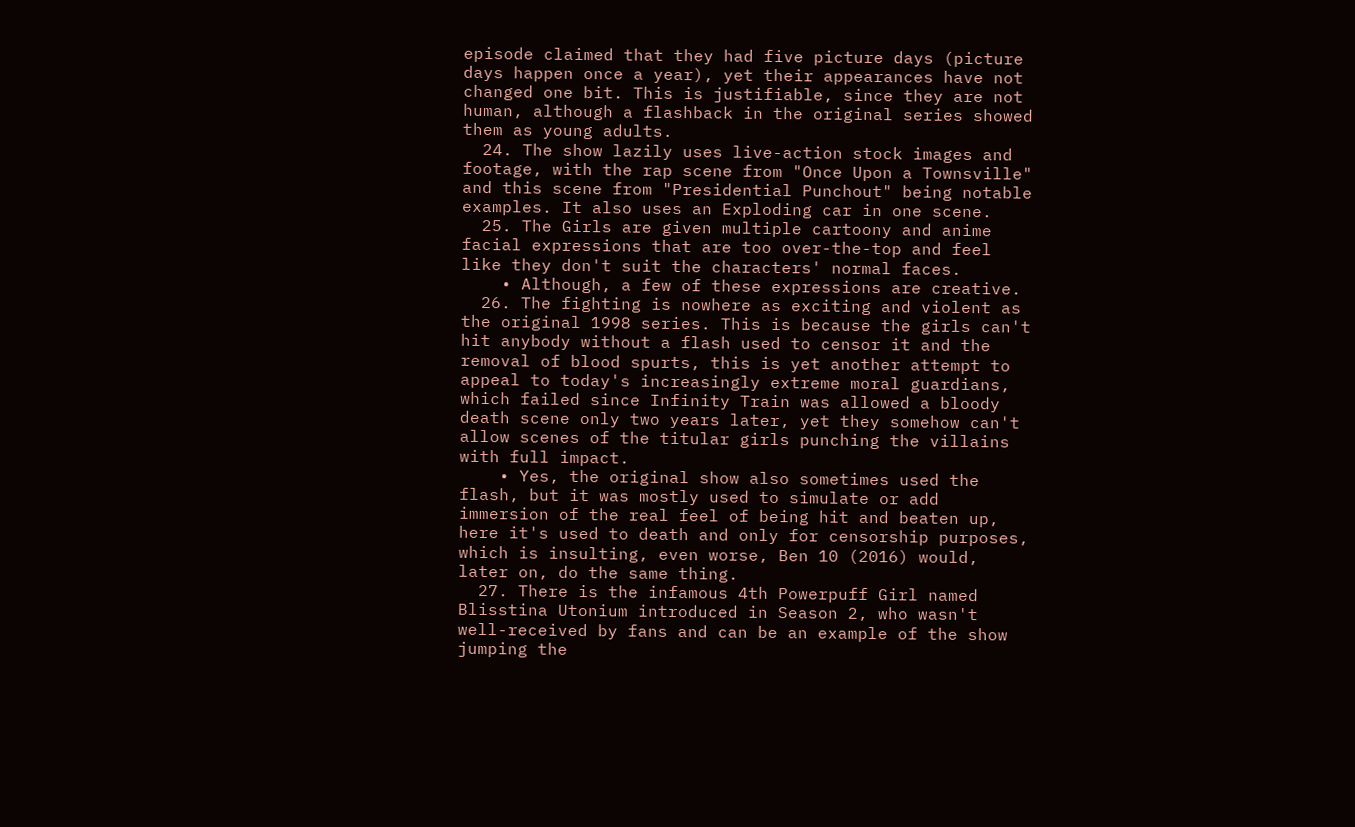episode claimed that they had five picture days (picture days happen once a year), yet their appearances have not changed one bit. This is justifiable, since they are not human, although a flashback in the original series showed them as young adults.
  24. The show lazily uses live-action stock images and footage, with the rap scene from "Once Upon a Townsville" and this scene from "Presidential Punchout" being notable examples. It also uses an Exploding car in one scene.
  25. The Girls are given multiple cartoony and anime facial expressions that are too over-the-top and feel like they don't suit the characters' normal faces.
    • Although, a few of these expressions are creative.
  26. The fighting is nowhere as exciting and violent as the original 1998 series. This is because the girls can't hit anybody without a flash used to censor it and the removal of blood spurts, this is yet another attempt to appeal to today's increasingly extreme moral guardians, which failed since Infinity Train was allowed a bloody death scene only two years later, yet they somehow can't allow scenes of the titular girls punching the villains with full impact.
    • Yes, the original show also sometimes used the flash, but it was mostly used to simulate or add immersion of the real feel of being hit and beaten up, here it's used to death and only for censorship purposes, which is insulting, even worse, Ben 10 (2016) would, later on, do the same thing.
  27. There is the infamous 4th Powerpuff Girl named Blisstina Utonium introduced in Season 2, who wasn't well-received by fans and can be an example of the show jumping the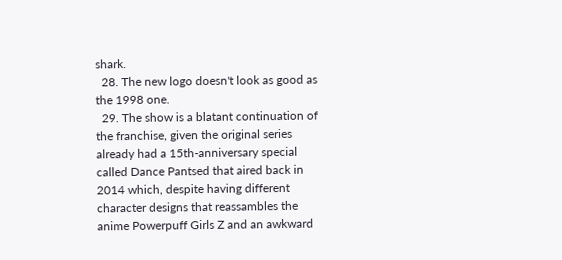shark.
  28. The new logo doesn't look as good as the 1998 one.
  29. The show is a blatant continuation of the franchise, given the original series already had a 15th-anniversary special called Dance Pantsed that aired back in 2014 which, despite having different character designs that reassambles the anime Powerpuff Girls Z and an awkward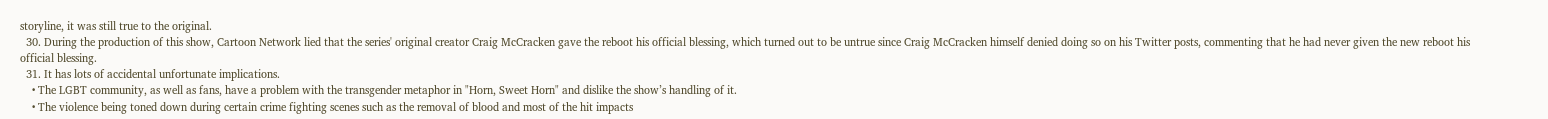storyline, it was still true to the original.
  30. During the production of this show, Cartoon Network lied that the series' original creator Craig McCracken gave the reboot his official blessing, which turned out to be untrue since Craig McCracken himself denied doing so on his Twitter posts, commenting that he had never given the new reboot his official blessing.
  31. It has lots of accidental unfortunate implications.
    • The LGBT community, as well as fans, have a problem with the transgender metaphor in "Horn, Sweet Horn" and dislike the show’s handling of it.
    • The violence being toned down during certain crime fighting scenes such as the removal of blood and most of the hit impacts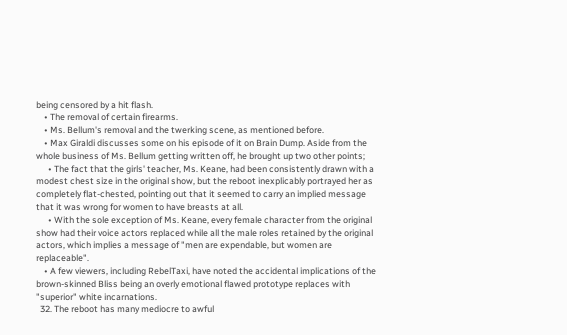being censored by a hit flash.
    • The removal of certain firearms.
    • Ms. Bellum's removal and the twerking scene, as mentioned before.
    • Max Giraldi discusses some on his episode of it on Brain Dump. Aside from the whole business of Ms. Bellum getting written off, he brought up two other points;
      • The fact that the girls' teacher, Ms. Keane, had been consistently drawn with a modest chest size in the original show, but the reboot inexplicably portrayed her as completely flat-chested, pointing out that it seemed to carry an implied message that it was wrong for women to have breasts at all.
      • With the sole exception of Ms. Keane, every female character from the original show had their voice actors replaced while all the male roles retained by the original actors, which implies a message of "men are expendable, but women are replaceable".
    • A few viewers, including RebelTaxi, have noted the accidental implications of the brown-skinned Bliss being an overly emotional flawed prototype replaces with "superior" white incarnations.
  32. The reboot has many mediocre to awful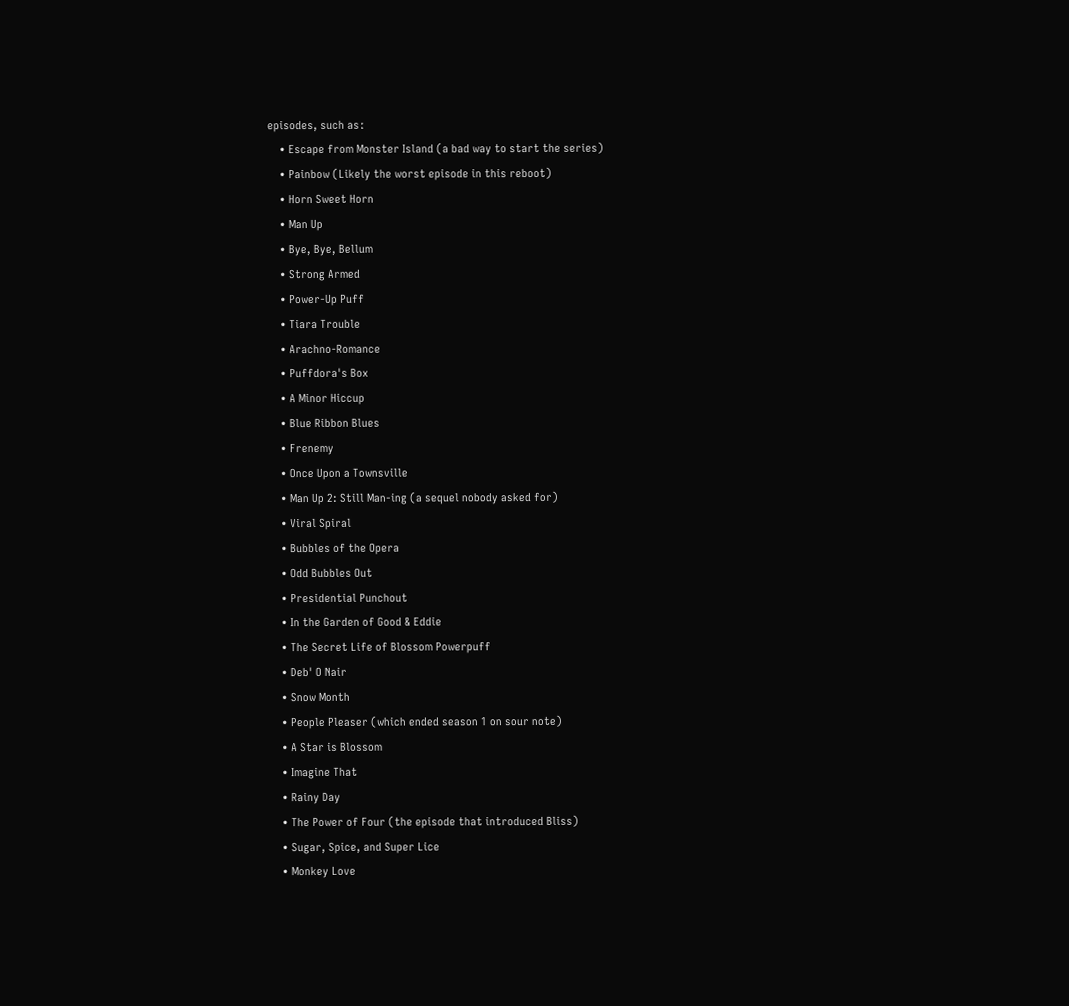episodes, such asː
    • Escape from Monster Island (a bad way to start the series)
    • Painbow (Likely the worst episode in this reboot)
    • Horn Sweet Horn
    • Man Up
    • Bye, Bye, Bellum
    • Strong Armed
    • Power-Up Puff
    • Tiara Trouble
    • Arachno-Romance
    • Puffdora's Box
    • A Minor Hiccup
    • Blue Ribbon Blues
    • Frenemy
    • Once Upon a Townsville
    • Man Up 2: Still Man-ing (a sequel nobody asked for)
    • Viral Spiral
    • Bubbles of the Opera
    • Odd Bubbles Out
    • Presidential Punchout
    • In the Garden of Good & Eddie
    • The Secret Life of Blossom Powerpuff
    • Deb' O Nair
    • Snow Month
    • People Pleaser (which ended season 1 on sour note)
    • A Star is Blossom
    • Imagine That
    • Rainy Day
    • The Power of Four (the episode that introduced Bliss)
    • Sugar, Spice, and Super Lice
    • Monkey Love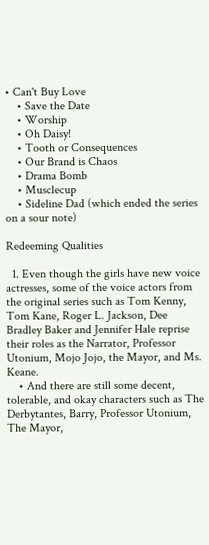• Can't Buy Love
    • Save the Date
    • Worship
    • Oh Daisy!
    • Tooth or Consequences
    • Our Brand is Chaos
    • Drama Bomb
    • Musclecup
    • Sideline Dad (which ended the series on a sour note)

Redeeming Qualities

  1. Even though the girls have new voice actresses, some of the voice actors from the original series such as Tom Kenny, Tom Kane, Roger L. Jackson, Dee Bradley Baker and Jennifer Hale reprise their roles as the Narrator, Professor Utonium, Mojo Jojo, the Mayor, and Ms. Keane.
    • And there are still some decent, tolerable, and okay characters such as The Derbytantes, Barry, Professor Utonium, The Mayor,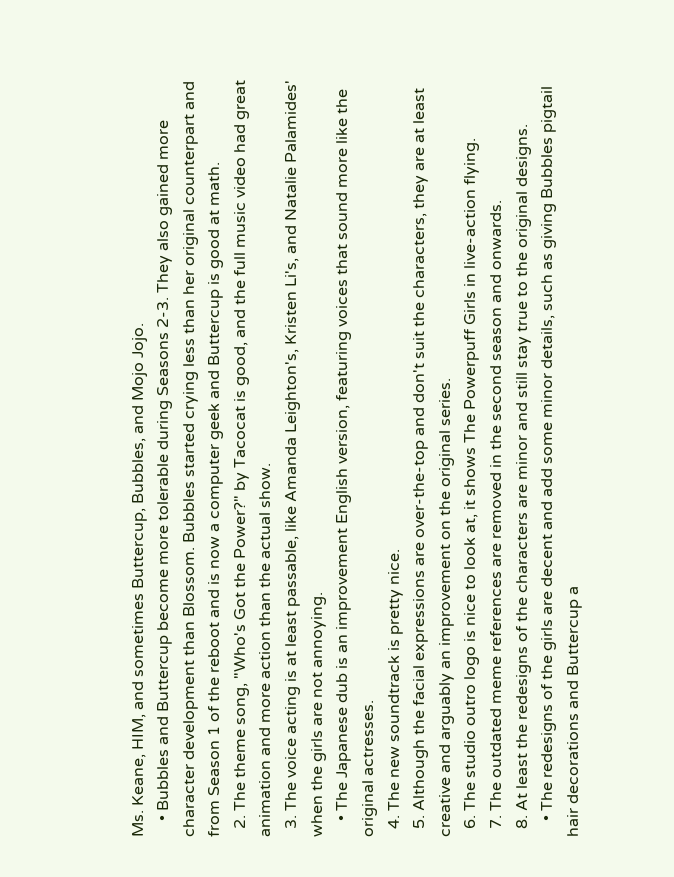Ms. Keane, HIM, and sometimes Buttercup, Bubbles, and Mojo Jojo.
    • Bubbles and Buttercup become more tolerable during Seasons 2-3. They also gained more character development than Blossom. Bubbles started crying less than her original counterpart and from Season 1 of the reboot and is now a computer geek and Buttercup is good at math.
  2. The theme song, "Who's Got the Power?" by Tacocat is good, and the full music video had great animation and more action than the actual show.
  3. The voice acting is at least passable, like Amanda Leighton's, Kristen Li's, and Natalie Palamides' when the girls are not annoying.
    • The Japanese dub is an improvement English version, featuring voices that sound more like the original actresses.
  4. The new soundtrack is pretty nice.
  5. Although the facial expressions are over-the-top and don't suit the characters, they are at least creative and arguably an improvement on the original series.
  6. The studio outro logo is nice to look at, it shows The Powerpuff Girls in live-action flying.
  7. The outdated meme references are removed in the second season and onwards.
  8. At least the redesigns of the characters are minor and still stay true to the original designs.
    • The redesigns of the girls are decent and add some minor details, such as giving Bubbles pigtail hair decorations and Buttercup a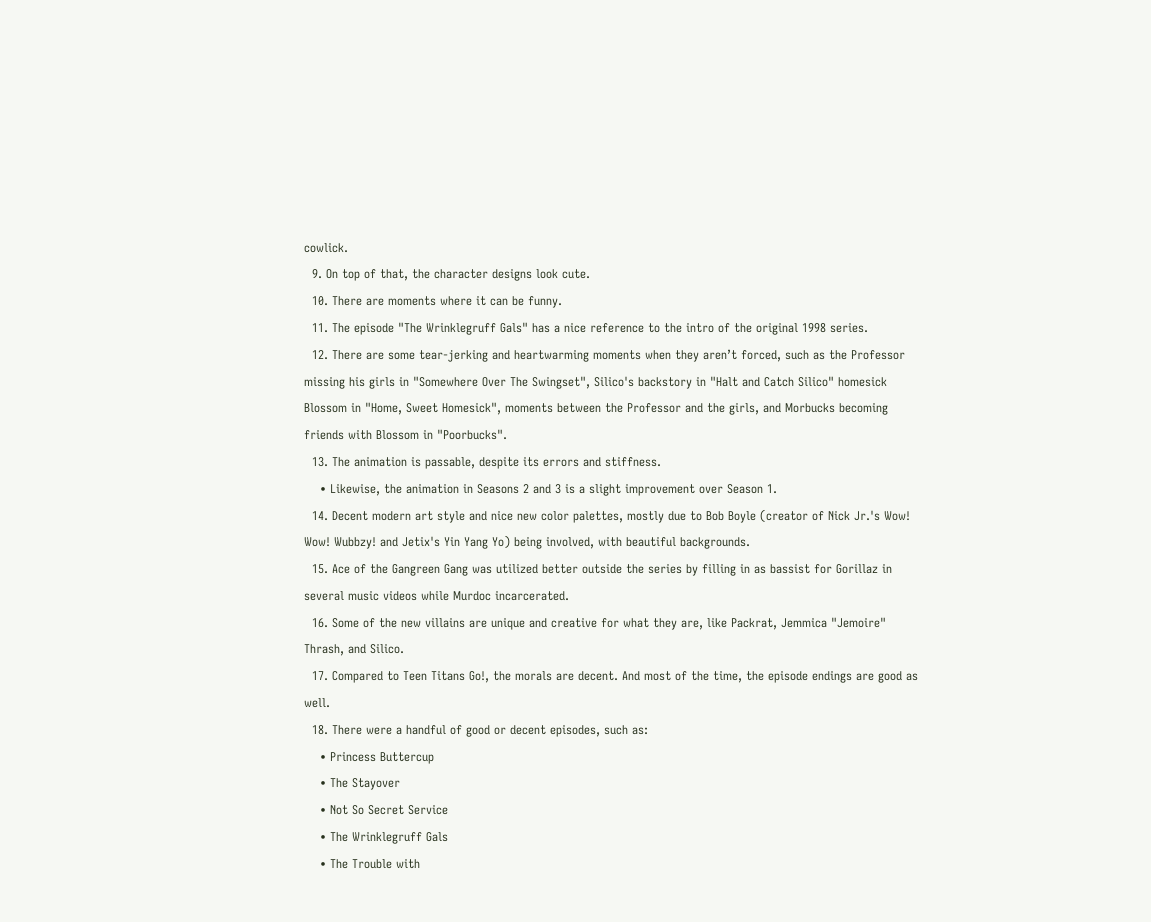cowlick.
  9. On top of that, the character designs look cute.
  10. There are moments where it can be funny.
  11. The episode "The Wrinklegruff Gals" has a nice reference to the intro of the original 1998 series.
  12. There are some tear-jerking and heartwarming moments when they aren’t forced, such as the Professor missing his girls in "Somewhere Over The Swingset", Silico's backstory in "Halt and Catch Silico" homesick Blossom in "Home, Sweet Homesick", moments between the Professor and the girls, and Morbucks becoming friends with Blossom in "Poorbucks".
  13. The animation is passable, despite its errors and stiffness.
    • Likewise, the animation in Seasons 2 and 3 is a slight improvement over Season 1.
  14. Decent modern art style and nice new color palettes, mostly due to Bob Boyle (creator of Nick Jr.'s Wow! Wow! Wubbzy! and Jetix's Yin Yang Yo) being involved, with beautiful backgrounds.
  15. Ace of the Gangreen Gang was utilized better outside the series by filling in as bassist for Gorillaz in several music videos while Murdoc incarcerated.
  16. Some of the new villains are unique and creative for what they are, like Packrat, Jemmica "Jemoire" Thrash, and Silico.
  17. Compared to Teen Titans Go!, the morals are decent. And most of the time, the episode endings are good as well.
  18. There were a handful of good or decent episodes, such as:
    • Princess Buttercup
    • The Stayover
    • Not So Secret Service
    • The Wrinklegruff Gals
    • The Trouble with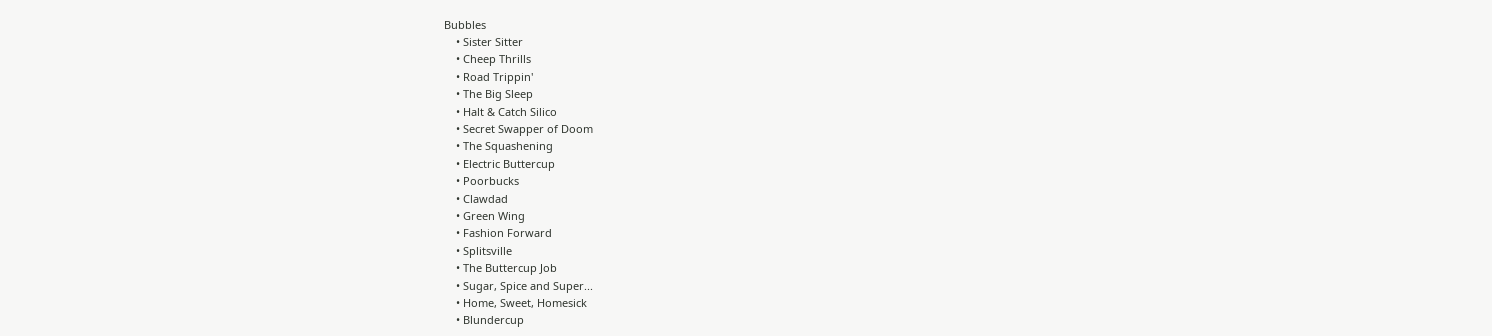Bubbles
    • Sister Sitter
    • Cheep Thrills
    • Road Trippin'
    • The Big Sleep
    • Halt & Catch Silico
    • Secret Swapper of Doom
    • The Squashening
    • Electric Buttercup
    • Poorbucks
    • Clawdad
    • Green Wing
    • Fashion Forward
    • Splitsville
    • The Buttercup Job
    • Sugar, Spice and Super...
    • Home, Sweet, Homesick
    • Blundercup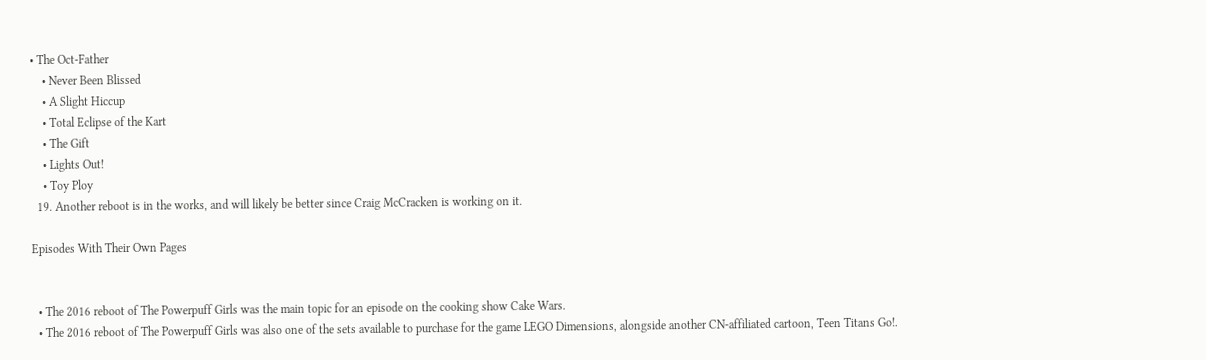• The Oct-Father
    • Never Been Blissed
    • A Slight Hiccup
    • Total Eclipse of the Kart
    • The Gift
    • Lights Out!
    • Toy Ploy
  19. Another reboot is in the works, and will likely be better since Craig McCracken is working on it.

Episodes With Their Own Pages


  • The 2016 reboot of The Powerpuff Girls was the main topic for an episode on the cooking show Cake Wars.
  • The 2016 reboot of The Powerpuff Girls was also one of the sets available to purchase for the game LEGO Dimensions, alongside another CN-affiliated cartoon, Teen Titans Go!.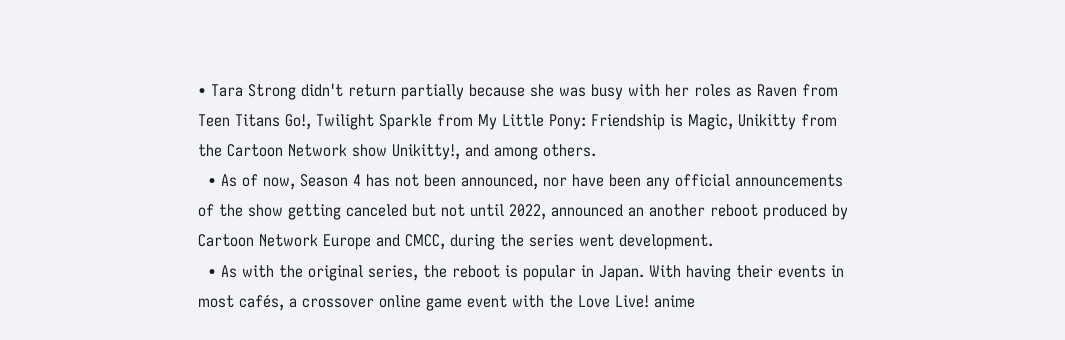• Tara Strong didn't return partially because she was busy with her roles as Raven from Teen Titans Go!, Twilight Sparkle from My Little Pony: Friendship is Magic, Unikitty from the Cartoon Network show Unikitty!, and among others.
  • As of now, Season 4 has not been announced, nor have been any official announcements of the show getting canceled but not until 2022, announced an another reboot produced by Cartoon Network Europe and CMCC, during the series went development.
  • As with the original series, the reboot is popular in Japan. With having their events in most cafés, a crossover online game event with the Love Live! anime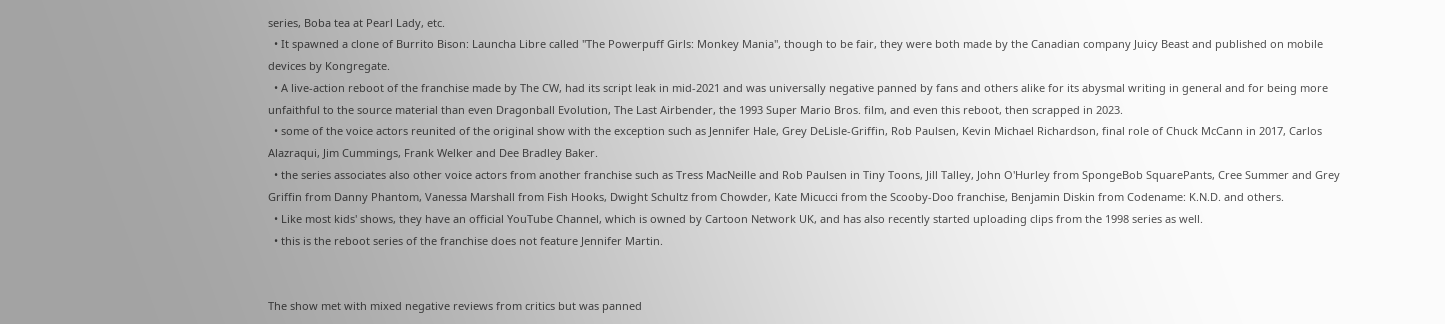series, Boba tea at Pearl Lady, etc.
  • It spawned a clone of Burrito Bison: Launcha Libre called "The Powerpuff Girls: Monkey Mania", though to be fair, they were both made by the Canadian company Juicy Beast and published on mobile devices by Kongregate.
  • A live-action reboot of the franchise made by The CW, had its script leak in mid-2021 and was universally negative panned by fans and others alike for its abysmal writing in general and for being more unfaithful to the source material than even Dragonball Evolution, The Last Airbender, the 1993 Super Mario Bros. film, and even this reboot, then scrapped in 2023.
  • some of the voice actors reunited of the original show with the exception such as Jennifer Hale, Grey DeLisle-Griffin, Rob Paulsen, Kevin Michael Richardson, final role of Chuck McCann in 2017, Carlos Alazraqui, Jim Cummings, Frank Welker and Dee Bradley Baker.
  • the series associates also other voice actors from another franchise such as Tress MacNeille and Rob Paulsen in Tiny Toons, Jill Talley, John O'Hurley from SpongeBob SquarePants, Cree Summer and Grey Griffin from Danny Phantom, Vanessa Marshall from Fish Hooks, Dwight Schultz from Chowder, Kate Micucci from the Scooby-Doo franchise, Benjamin Diskin from Codename: K.N.D. and others.
  • Like most kids' shows, they have an official YouTube Channel, which is owned by Cartoon Network UK, and has also recently started uploading clips from the 1998 series as well.
  • this is the reboot series of the franchise does not feature Jennifer Martin.


The show met with mixed negative reviews from critics but was panned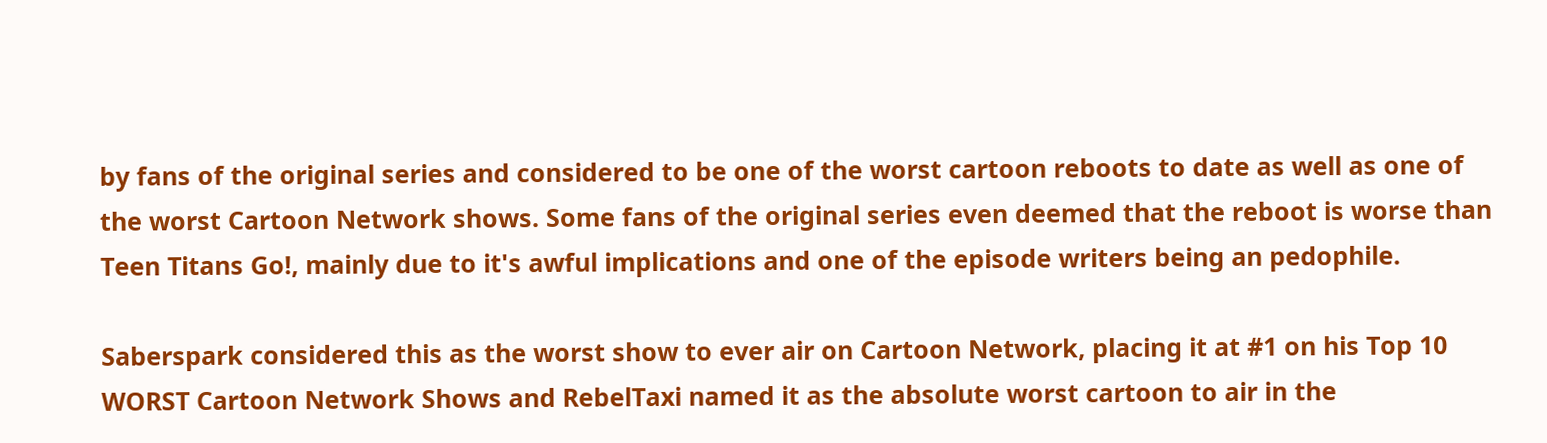by fans of the original series and considered to be one of the worst cartoon reboots to date as well as one of the worst Cartoon Network shows. Some fans of the original series even deemed that the reboot is worse than Teen Titans Go!, mainly due to it's awful implications and one of the episode writers being an pedophile.

Saberspark considered this as the worst show to ever air on Cartoon Network, placing it at #1 on his Top 10 WORST Cartoon Network Shows and RebelTaxi named it as the absolute worst cartoon to air in the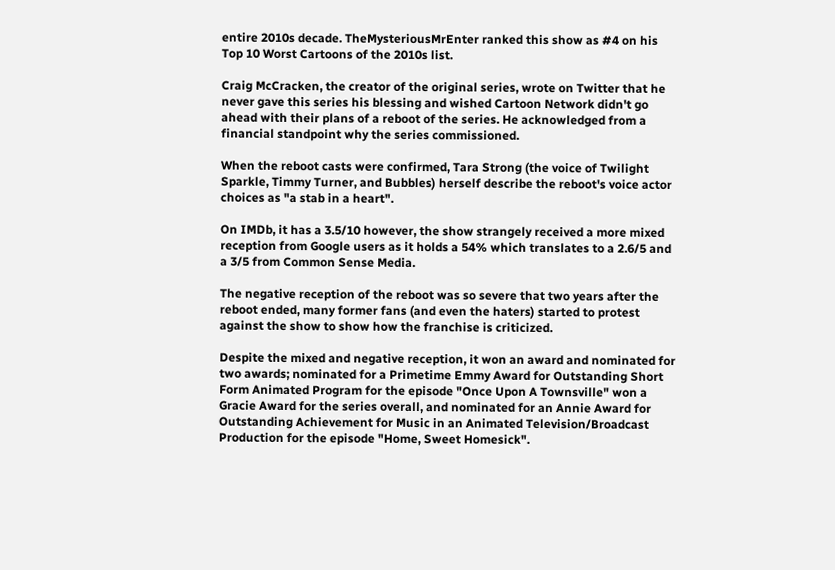entire 2010s decade. TheMysteriousMrEnter ranked this show as #4 on his Top 10 Worst Cartoons of the 2010s list.

Craig McCracken, the creator of the original series, wrote on Twitter that he never gave this series his blessing and wished Cartoon Network didn't go ahead with their plans of a reboot of the series. He acknowledged from a financial standpoint why the series commissioned.

When the reboot casts were confirmed, Tara Strong (the voice of Twilight Sparkle, Timmy Turner, and Bubbles) herself describe the reboot's voice actor choices as "a stab in a heart".

On IMDb, it has a 3.5/10 however, the show strangely received a more mixed reception from Google users as it holds a 54% which translates to a 2.6/5 and a 3/5 from Common Sense Media.

The negative reception of the reboot was so severe that two years after the reboot ended, many former fans (and even the haters) started to protest against the show to show how the franchise is criticized.

Despite the mixed and negative reception, it won an award and nominated for two awards; nominated for a Primetime Emmy Award for Outstanding Short Form Animated Program for the episode "Once Upon A Townsville" won a Gracie Award for the series overall, and nominated for an Annie Award for Outstanding Achievement for Music in an Animated Television/Broadcast Production for the episode "Home, Sweet Homesick".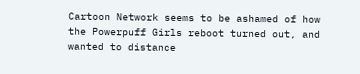Cartoon Network seems to be ashamed of how the Powerpuff Girls reboot turned out, and wanted to distance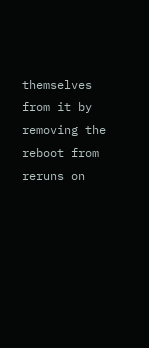themselves from it by removing the reboot from reruns on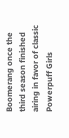Boomerang once the third season finished airing in favor of classic Powerpuff Girls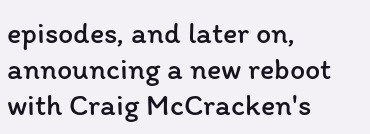episodes, and later on, announcing a new reboot with Craig McCracken's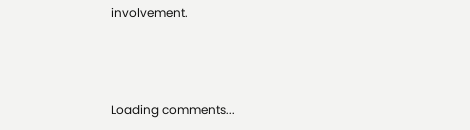involvement.



Loading comments...